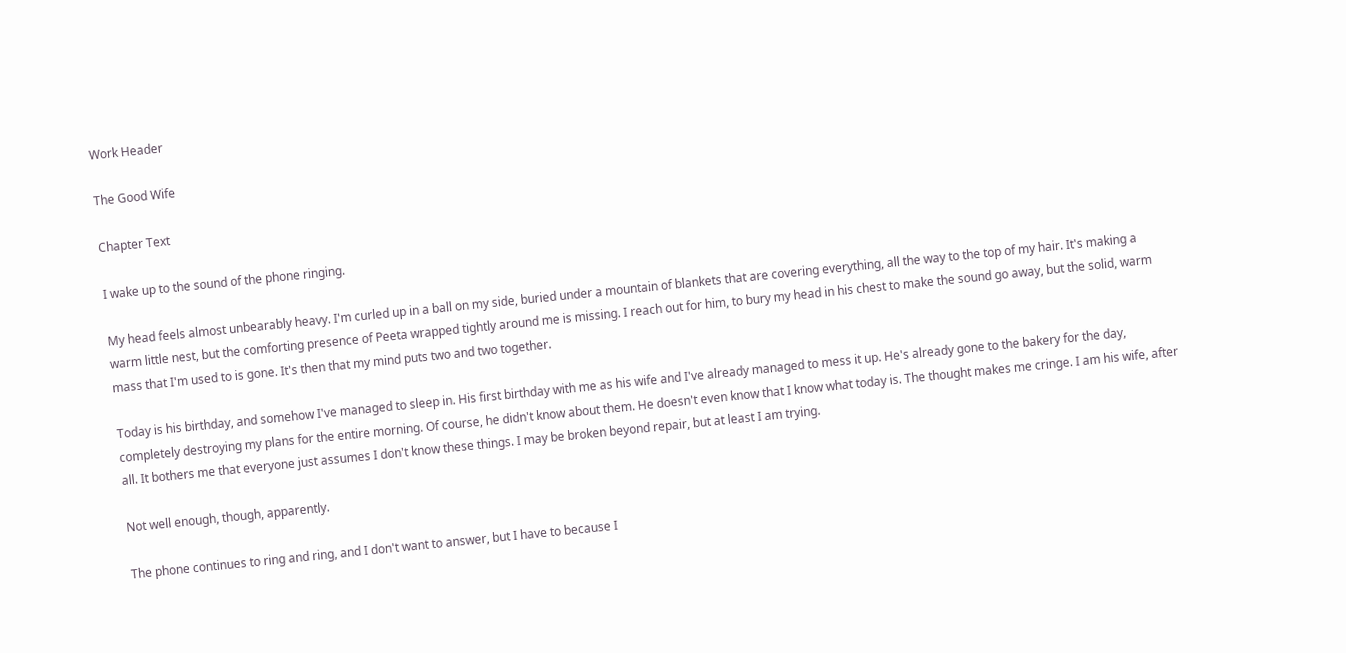Work Header

The Good Wife

Chapter Text

I wake up to the sound of the phone ringing.

My head feels almost unbearably heavy. I'm curled up in a ball on my side, buried under a mountain of blankets that are covering everything, all the way to the top of my hair. It's making a warm little nest, but the comforting presence of Peeta wrapped tightly around me is missing. I reach out for him, to bury my head in his chest to make the sound go away, but the solid, warm mass that I'm used to is gone. It's then that my mind puts two and two together.

Today is his birthday, and somehow I've managed to sleep in. His first birthday with me as his wife and I've already managed to mess it up. He's already gone to the bakery for the day, completely destroying my plans for the entire morning. Of course, he didn't know about them. He doesn't even know that I know what today is. The thought makes me cringe. I am his wife, after all. It bothers me that everyone just assumes I don't know these things. I may be broken beyond repair, but at least I am trying.

Not well enough, though, apparently.

The phone continues to ring and ring, and I don't want to answer, but I have to because I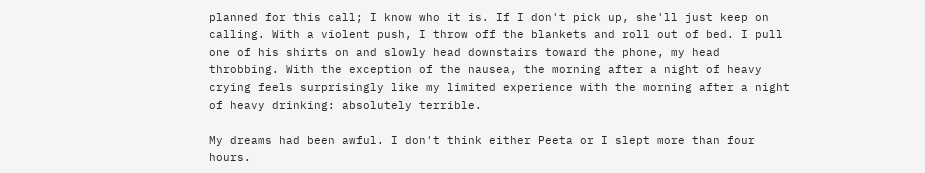planned for this call; I know who it is. If I don't pick up, she'll just keep on calling. With a violent push, I throw off the blankets and roll out of bed. I pull one of his shirts on and slowly head downstairs toward the phone, my head throbbing. With the exception of the nausea, the morning after a night of heavy crying feels surprisingly like my limited experience with the morning after a night of heavy drinking: absolutely terrible.

My dreams had been awful. I don't think either Peeta or I slept more than four hours.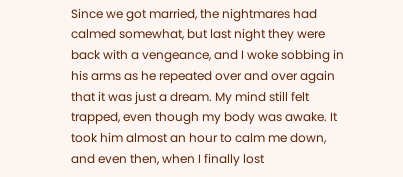Since we got married, the nightmares had calmed somewhat, but last night they were back with a vengeance, and I woke sobbing in his arms as he repeated over and over again that it was just a dream. My mind still felt trapped, even though my body was awake. It took him almost an hour to calm me down, and even then, when I finally lost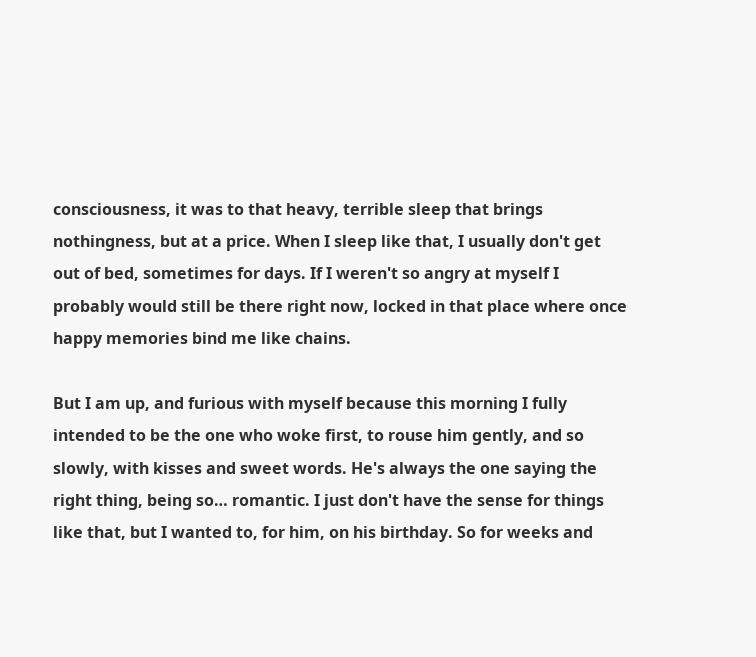consciousness, it was to that heavy, terrible sleep that brings nothingness, but at a price. When I sleep like that, I usually don't get out of bed, sometimes for days. If I weren't so angry at myself I probably would still be there right now, locked in that place where once happy memories bind me like chains.

But I am up, and furious with myself because this morning I fully intended to be the one who woke first, to rouse him gently, and so slowly, with kisses and sweet words. He's always the one saying the right thing, being so… romantic. I just don't have the sense for things like that, but I wanted to, for him, on his birthday. So for weeks and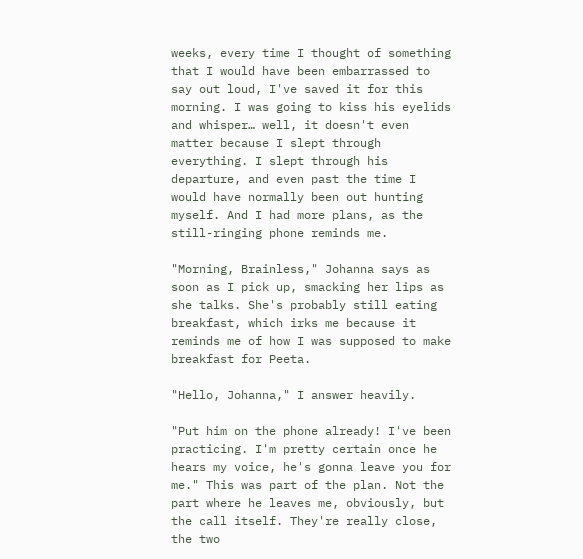weeks, every time I thought of something that I would have been embarrassed to say out loud, I've saved it for this morning. I was going to kiss his eyelids and whisper… well, it doesn't even matter because I slept through everything. I slept through his departure, and even past the time I would have normally been out hunting myself. And I had more plans, as the still-ringing phone reminds me.

"Morning, Brainless," Johanna says as soon as I pick up, smacking her lips as she talks. She's probably still eating breakfast, which irks me because it reminds me of how I was supposed to make breakfast for Peeta.

"Hello, Johanna," I answer heavily.

"Put him on the phone already! I've been practicing. I'm pretty certain once he hears my voice, he's gonna leave you for me." This was part of the plan. Not the part where he leaves me, obviously, but the call itself. They're really close, the two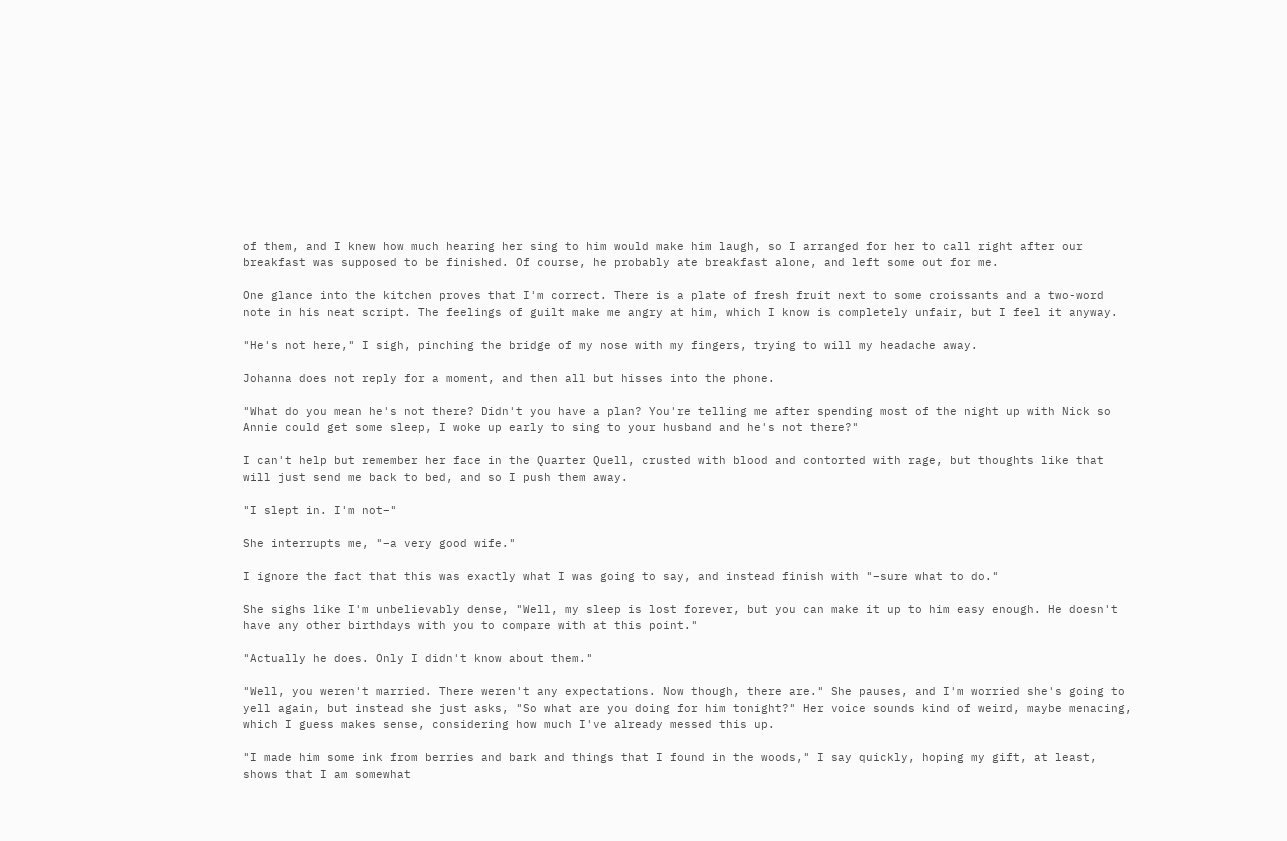of them, and I knew how much hearing her sing to him would make him laugh, so I arranged for her to call right after our breakfast was supposed to be finished. Of course, he probably ate breakfast alone, and left some out for me.

One glance into the kitchen proves that I'm correct. There is a plate of fresh fruit next to some croissants and a two-word note in his neat script. The feelings of guilt make me angry at him, which I know is completely unfair, but I feel it anyway.

"He's not here," I sigh, pinching the bridge of my nose with my fingers, trying to will my headache away.

Johanna does not reply for a moment, and then all but hisses into the phone.

"What do you mean he's not there? Didn't you have a plan? You're telling me after spending most of the night up with Nick so Annie could get some sleep, I woke up early to sing to your husband and he's not there?"

I can't help but remember her face in the Quarter Quell, crusted with blood and contorted with rage, but thoughts like that will just send me back to bed, and so I push them away.

"I slept in. I'm not–"

She interrupts me, "–a very good wife."

I ignore the fact that this was exactly what I was going to say, and instead finish with "–sure what to do."

She sighs like I'm unbelievably dense, "Well, my sleep is lost forever, but you can make it up to him easy enough. He doesn't have any other birthdays with you to compare with at this point."

"Actually he does. Only I didn't know about them."

"Well, you weren't married. There weren't any expectations. Now though, there are." She pauses, and I'm worried she's going to yell again, but instead she just asks, "So what are you doing for him tonight?" Her voice sounds kind of weird, maybe menacing, which I guess makes sense, considering how much I've already messed this up.

"I made him some ink from berries and bark and things that I found in the woods," I say quickly, hoping my gift, at least, shows that I am somewhat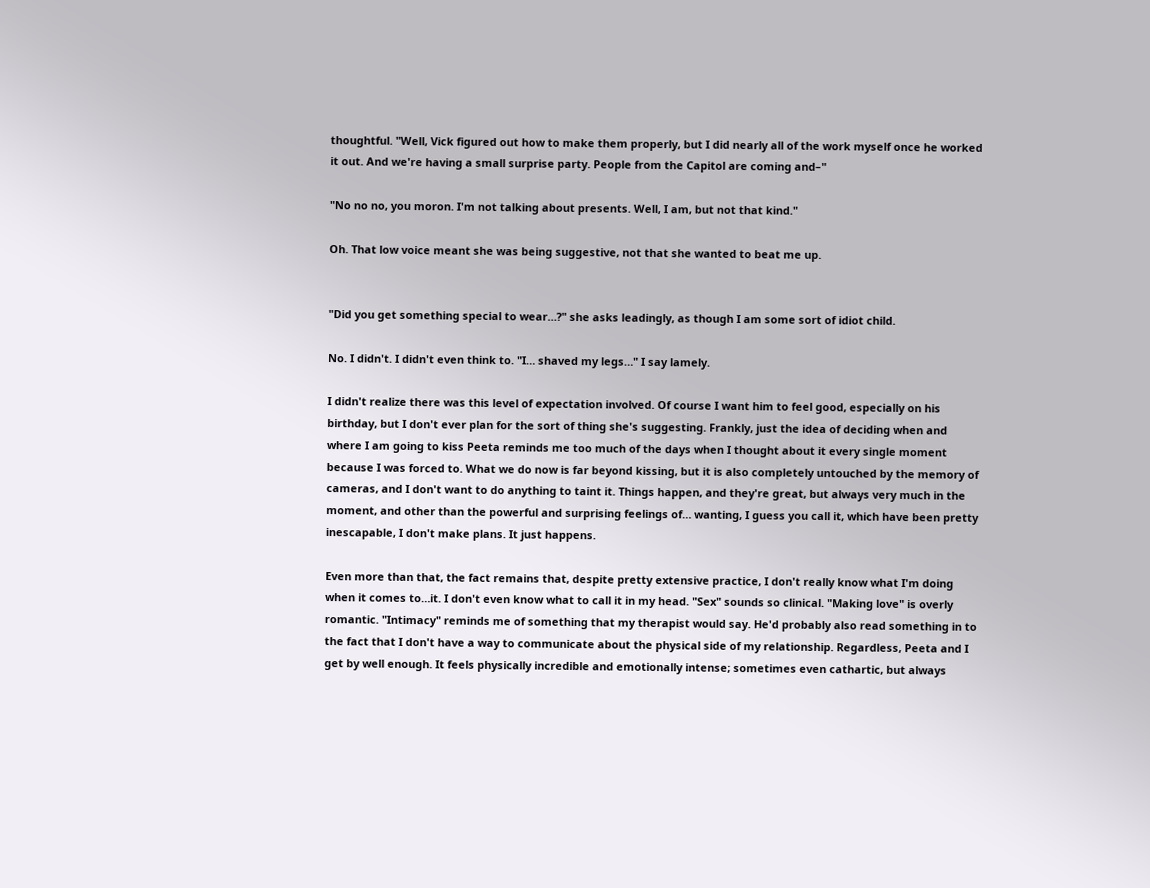thoughtful. "Well, Vick figured out how to make them properly, but I did nearly all of the work myself once he worked it out. And we're having a small surprise party. People from the Capitol are coming and–"

"No no no, you moron. I'm not talking about presents. Well, I am, but not that kind."

Oh. That low voice meant she was being suggestive, not that she wanted to beat me up.


"Did you get something special to wear…?" she asks leadingly, as though I am some sort of idiot child.

No. I didn't. I didn't even think to. "I… shaved my legs…" I say lamely.

I didn't realize there was this level of expectation involved. Of course I want him to feel good, especially on his birthday, but I don't ever plan for the sort of thing she's suggesting. Frankly, just the idea of deciding when and where I am going to kiss Peeta reminds me too much of the days when I thought about it every single moment because I was forced to. What we do now is far beyond kissing, but it is also completely untouched by the memory of cameras, and I don't want to do anything to taint it. Things happen, and they're great, but always very much in the moment, and other than the powerful and surprising feelings of… wanting, I guess you call it, which have been pretty inescapable, I don't make plans. It just happens.

Even more than that, the fact remains that, despite pretty extensive practice, I don't really know what I'm doing when it comes to…it. I don't even know what to call it in my head. "Sex" sounds so clinical. "Making love" is overly romantic. "Intimacy" reminds me of something that my therapist would say. He'd probably also read something in to the fact that I don't have a way to communicate about the physical side of my relationship. Regardless, Peeta and I get by well enough. It feels physically incredible and emotionally intense; sometimes even cathartic, but always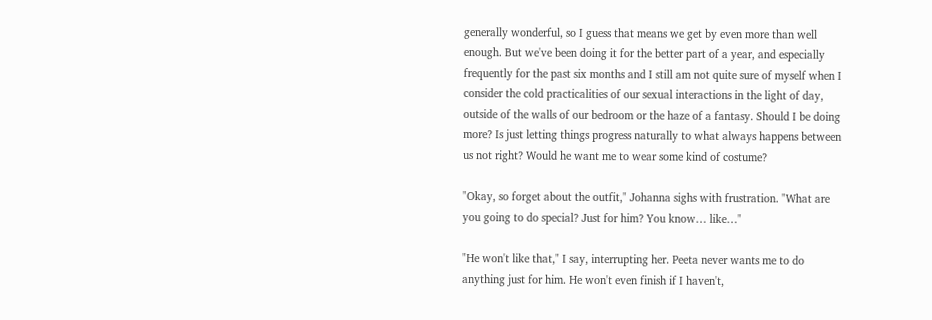generally wonderful, so I guess that means we get by even more than well enough. But we've been doing it for the better part of a year, and especially frequently for the past six months and I still am not quite sure of myself when I consider the cold practicalities of our sexual interactions in the light of day, outside of the walls of our bedroom or the haze of a fantasy. Should I be doing more? Is just letting things progress naturally to what always happens between us not right? Would he want me to wear some kind of costume?

"Okay, so forget about the outfit," Johanna sighs with frustration. "What are you going to do special? Just for him? You know… like…"

"He won't like that," I say, interrupting her. Peeta never wants me to do anything just for him. He won't even finish if I haven't,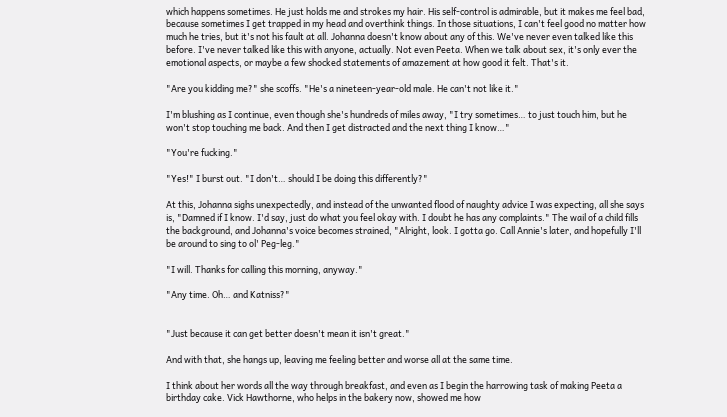which happens sometimes. He just holds me and strokes my hair. His self-control is admirable, but it makes me feel bad, because sometimes I get trapped in my head and overthink things. In those situations, I can't feel good no matter how much he tries, but it's not his fault at all. Johanna doesn't know about any of this. We've never even talked like this before. I've never talked like this with anyone, actually. Not even Peeta. When we talk about sex, it's only ever the emotional aspects, or maybe a few shocked statements of amazement at how good it felt. That's it.

"Are you kidding me?" she scoffs. "He's a nineteen-year-old male. He can't not like it."

I'm blushing as I continue, even though she's hundreds of miles away, "I try sometimes… to just touch him, but he won't stop touching me back. And then I get distracted and the next thing I know…"

"You're fucking."

"Yes!" I burst out. "I don't… should I be doing this differently?"

At this, Johanna sighs unexpectedly, and instead of the unwanted flood of naughty advice I was expecting, all she says is, "Damned if I know. I'd say, just do what you feel okay with. I doubt he has any complaints." The wail of a child fills the background, and Johanna's voice becomes strained, "Alright, look. I gotta go. Call Annie's later, and hopefully I'll be around to sing to ol' Peg-leg."

"I will. Thanks for calling this morning, anyway."

"Any time. Oh… and Katniss?"


"Just because it can get better doesn't mean it isn't great."

And with that, she hangs up, leaving me feeling better and worse all at the same time.

I think about her words all the way through breakfast, and even as I begin the harrowing task of making Peeta a birthday cake. Vick Hawthorne, who helps in the bakery now, showed me how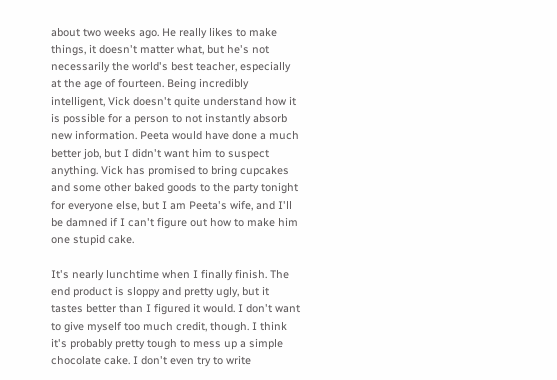about two weeks ago. He really likes to make things, it doesn't matter what, but he's not necessarily the world's best teacher, especially at the age of fourteen. Being incredibly intelligent, Vick doesn't quite understand how it is possible for a person to not instantly absorb new information. Peeta would have done a much better job, but I didn't want him to suspect anything. Vick has promised to bring cupcakes and some other baked goods to the party tonight for everyone else, but I am Peeta's wife, and I'll be damned if I can't figure out how to make him one stupid cake.

It's nearly lunchtime when I finally finish. The end product is sloppy and pretty ugly, but it tastes better than I figured it would. I don't want to give myself too much credit, though. I think it's probably pretty tough to mess up a simple chocolate cake. I don't even try to write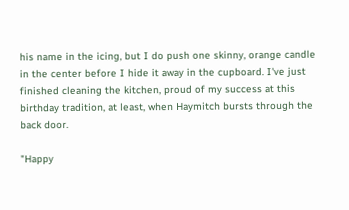his name in the icing, but I do push one skinny, orange candle in the center before I hide it away in the cupboard. I've just finished cleaning the kitchen, proud of my success at this birthday tradition, at least, when Haymitch bursts through the back door.

"Happy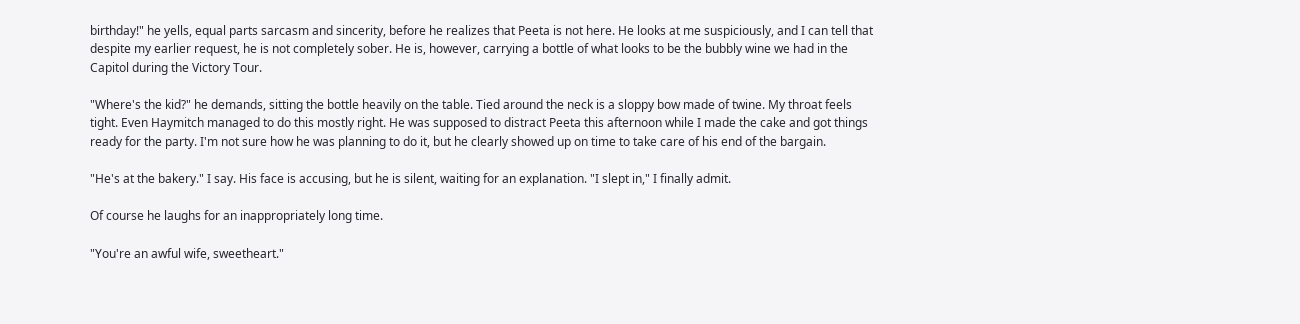birthday!" he yells, equal parts sarcasm and sincerity, before he realizes that Peeta is not here. He looks at me suspiciously, and I can tell that despite my earlier request, he is not completely sober. He is, however, carrying a bottle of what looks to be the bubbly wine we had in the Capitol during the Victory Tour.

"Where's the kid?" he demands, sitting the bottle heavily on the table. Tied around the neck is a sloppy bow made of twine. My throat feels tight. Even Haymitch managed to do this mostly right. He was supposed to distract Peeta this afternoon while I made the cake and got things ready for the party. I'm not sure how he was planning to do it, but he clearly showed up on time to take care of his end of the bargain.

"He's at the bakery." I say. His face is accusing, but he is silent, waiting for an explanation. "I slept in," I finally admit.

Of course he laughs for an inappropriately long time.

"You're an awful wife, sweetheart."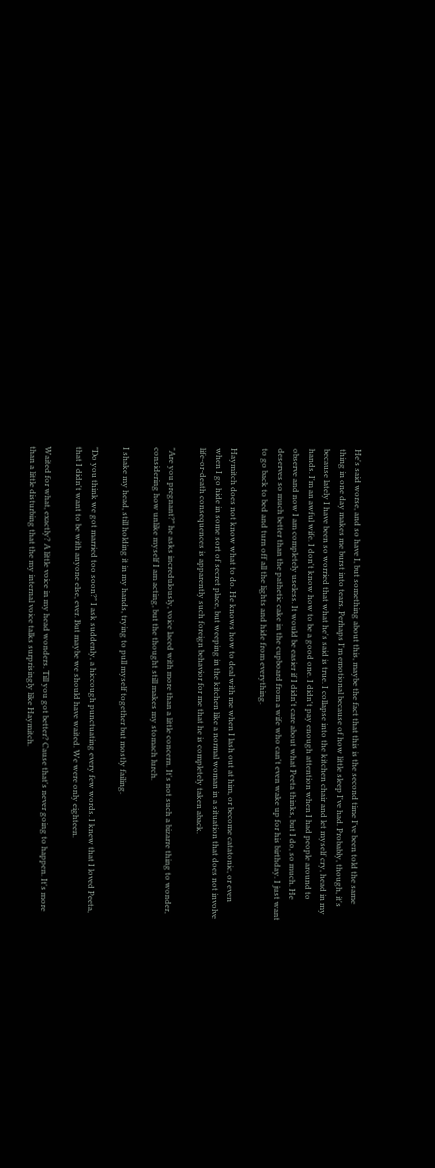He's said worse, and so have I, but something about this, maybe the fact that this is the second time I've been told the same thing in one day makes me burst into tears. Perhaps I'm emotional because of how little sleep I've had. Probably, though, it's because lately I have been so worried that what he's said is true. I collapse into the kitchen chair and let myself cry, head in my hands. I'm an awful wife. I don't know how to be a good one. I didn't pay enough attention when I had people around to observe and now I am completely useless. It would be easier if I didn't care about what Peeta thinks, but I do, so much. He deserves so much better than the pathetic cake in the cupboard from a wife who can't even wake up for his birthday. I just want to go back to bed and turn off all the lights and hide from everything.

Haymitch does not know what to do. He knows how to deal with me when I lash out at him, or become catatonic, or even when I go hide in some sort of secret place, but weeping in the kitchen like a normal woman in a situation that does not involve life-or-death consequences is apparently such foreign behavior for me that he is completely taken aback.

"Are you pregnant?" he asks incredulously, voice laced with more than a little concern. It's not such a bizarre thing to wonder, considering how unlike myself I am acting, but the thought still makes my stomach lurch.

I shake my head, still holding it in my hands, trying to pull myself together but mostly failing.

"Do you think we got married too soon?" I ask suddenly, a hiccough punctuating every few words. I knew that I loved Peeta, that I didn't want to be with anyone else, ever. But maybe we should have waited. We were only eighteen.

Waited for what, exactly? A little voice in my head wonders. Till you got better? Cause that's never going to happen. It's more than a little disturbing that the my internal voice talks surprisingly like Haymitch.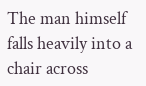The man himself falls heavily into a chair across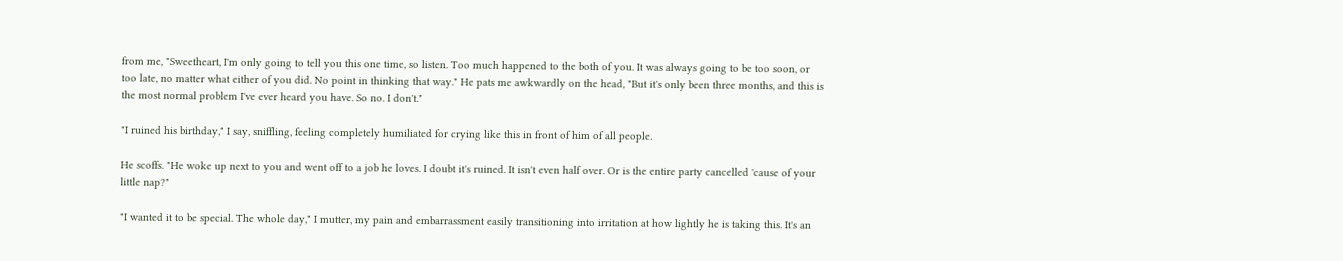from me, "Sweetheart, I'm only going to tell you this one time, so listen. Too much happened to the both of you. It was always going to be too soon, or too late, no matter what either of you did. No point in thinking that way." He pats me awkwardly on the head, "But it's only been three months, and this is the most normal problem I've ever heard you have. So no. I don't."

"I ruined his birthday," I say, sniffling, feeling completely humiliated for crying like this in front of him of all people.

He scoffs. "He woke up next to you and went off to a job he loves. I doubt it's ruined. It isn't even half over. Or is the entire party cancelled 'cause of your little nap?"

"I wanted it to be special. The whole day," I mutter, my pain and embarrassment easily transitioning into irritation at how lightly he is taking this. It's an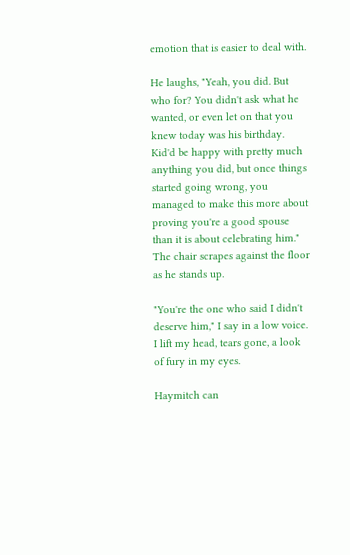emotion that is easier to deal with.

He laughs, "Yeah, you did. But who for? You didn't ask what he wanted, or even let on that you knew today was his birthday. Kid'd be happy with pretty much anything you did, but once things started going wrong, you managed to make this more about proving you're a good spouse than it is about celebrating him." The chair scrapes against the floor as he stands up.

"You're the one who said I didn't deserve him," I say in a low voice. I lift my head, tears gone, a look of fury in my eyes.

Haymitch can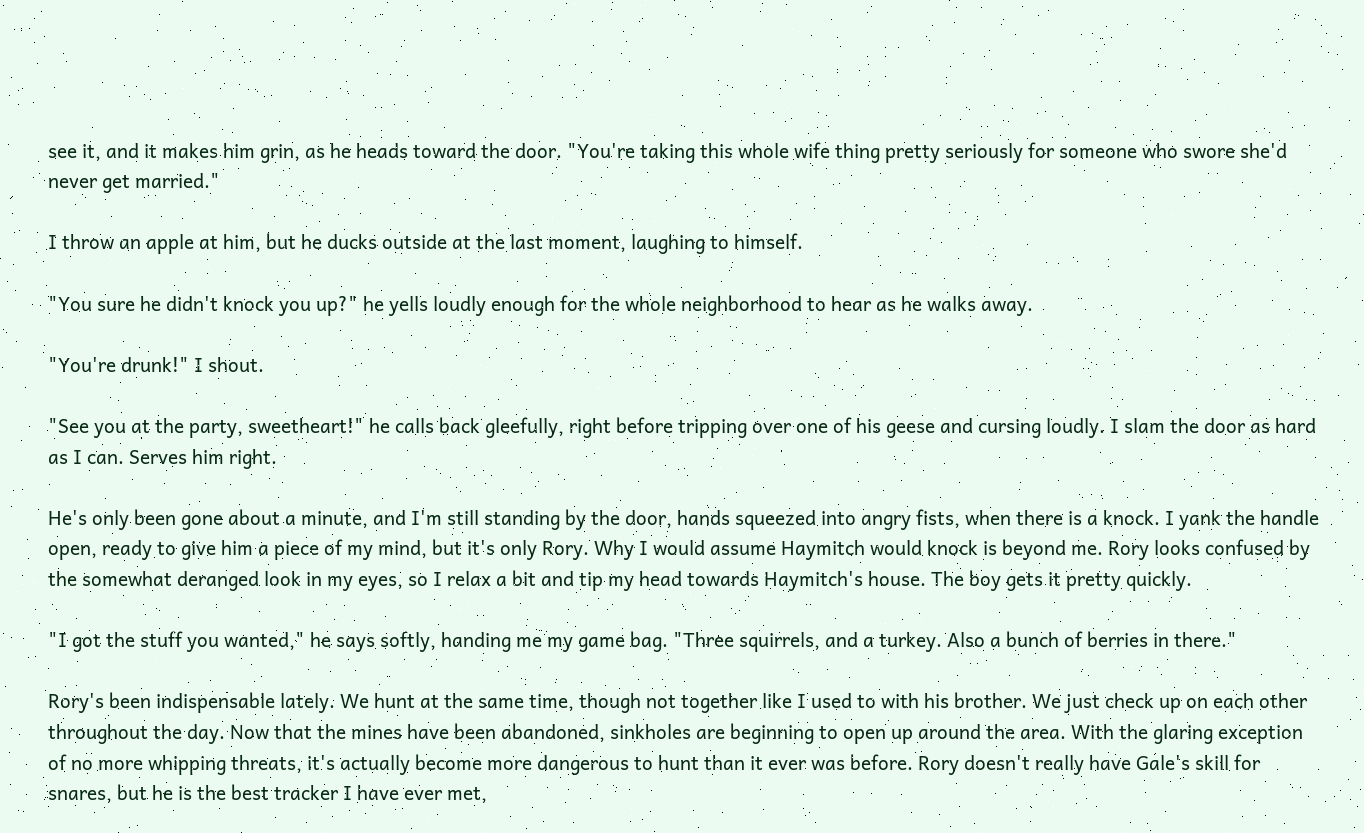see it, and it makes him grin, as he heads toward the door. "You're taking this whole wife thing pretty seriously for someone who swore she'd never get married."

I throw an apple at him, but he ducks outside at the last moment, laughing to himself.

"You sure he didn't knock you up?" he yells loudly enough for the whole neighborhood to hear as he walks away.

"You're drunk!" I shout.

"See you at the party, sweetheart!" he calls back gleefully, right before tripping over one of his geese and cursing loudly. I slam the door as hard as I can. Serves him right.

He's only been gone about a minute, and I'm still standing by the door, hands squeezed into angry fists, when there is a knock. I yank the handle open, ready to give him a piece of my mind, but it's only Rory. Why I would assume Haymitch would knock is beyond me. Rory looks confused by the somewhat deranged look in my eyes, so I relax a bit and tip my head towards Haymitch's house. The boy gets it pretty quickly.

"I got the stuff you wanted," he says softly, handing me my game bag. "Three squirrels, and a turkey. Also a bunch of berries in there."

Rory's been indispensable lately. We hunt at the same time, though not together like I used to with his brother. We just check up on each other throughout the day. Now that the mines have been abandoned, sinkholes are beginning to open up around the area. With the glaring exception of no more whipping threats, it's actually become more dangerous to hunt than it ever was before. Rory doesn't really have Gale's skill for snares, but he is the best tracker I have ever met,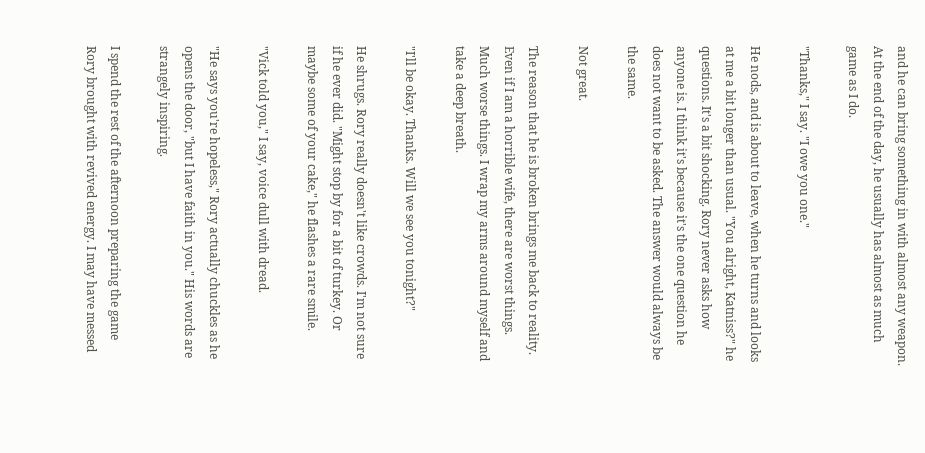and he can bring something in with almost any weapon. At the end of the day, he usually has almost as much game as I do.

"Thanks," I say. "I owe you one."

He nods, and is about to leave, when he turns and looks at me a bit longer than usual. "You alright, Katniss?" he questions. It's a bit shocking. Rory never asks how anyone is. I think it's because it's the one question he does not want to be asked. The answer would always be the same.

Not great.

The reason that he is broken brings me back to reality. Even if I am a horrible wife, there are worst things. Much worse things. I wrap my arms around myself and take a deep breath.

"I'll be okay. Thanks. Will we see you tonight?"

He shrugs. Rory really doesn't like crowds. I'm not sure if he ever did. "Might stop by for a bit of turkey. Or maybe some of your cake," he flashes a rare smile.

"Vick told you," I say, voice dull with dread.

"He says you're hopeless," Rory actually chuckles as he opens the door, "but I have faith in you." His words are strangely inspiring.

I spend the rest of the afternoon preparing the game Rory brought with revived energy. I may have messed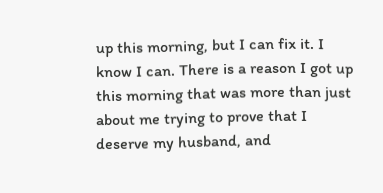up this morning, but I can fix it. I know I can. There is a reason I got up this morning that was more than just about me trying to prove that I deserve my husband, and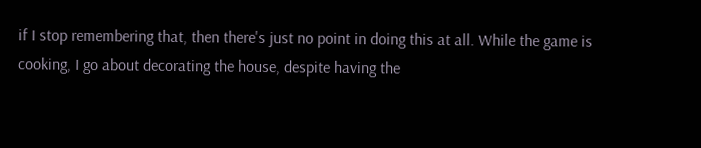if I stop remembering that, then there's just no point in doing this at all. While the game is cooking, I go about decorating the house, despite having the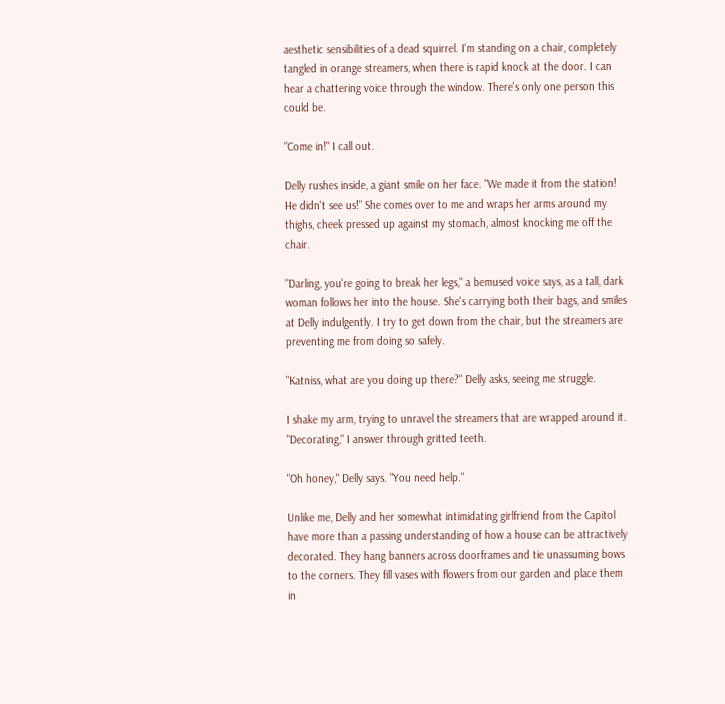aesthetic sensibilities of a dead squirrel. I'm standing on a chair, completely tangled in orange streamers, when there is rapid knock at the door. I can hear a chattering voice through the window. There's only one person this could be.

"Come in!" I call out.

Delly rushes inside, a giant smile on her face. "We made it from the station! He didn't see us!" She comes over to me and wraps her arms around my thighs, cheek pressed up against my stomach, almost knocking me off the chair.

"Darling, you're going to break her legs," a bemused voice says, as a tall, dark woman follows her into the house. She's carrying both their bags, and smiles at Delly indulgently. I try to get down from the chair, but the streamers are preventing me from doing so safely.

"Katniss, what are you doing up there?" Delly asks, seeing me struggle.

I shake my arm, trying to unravel the streamers that are wrapped around it. "Decorating," I answer through gritted teeth.

"Oh honey," Delly says. "You need help."

Unlike me, Delly and her somewhat intimidating girlfriend from the Capitol have more than a passing understanding of how a house can be attractively decorated. They hang banners across doorframes and tie unassuming bows to the corners. They fill vases with flowers from our garden and place them in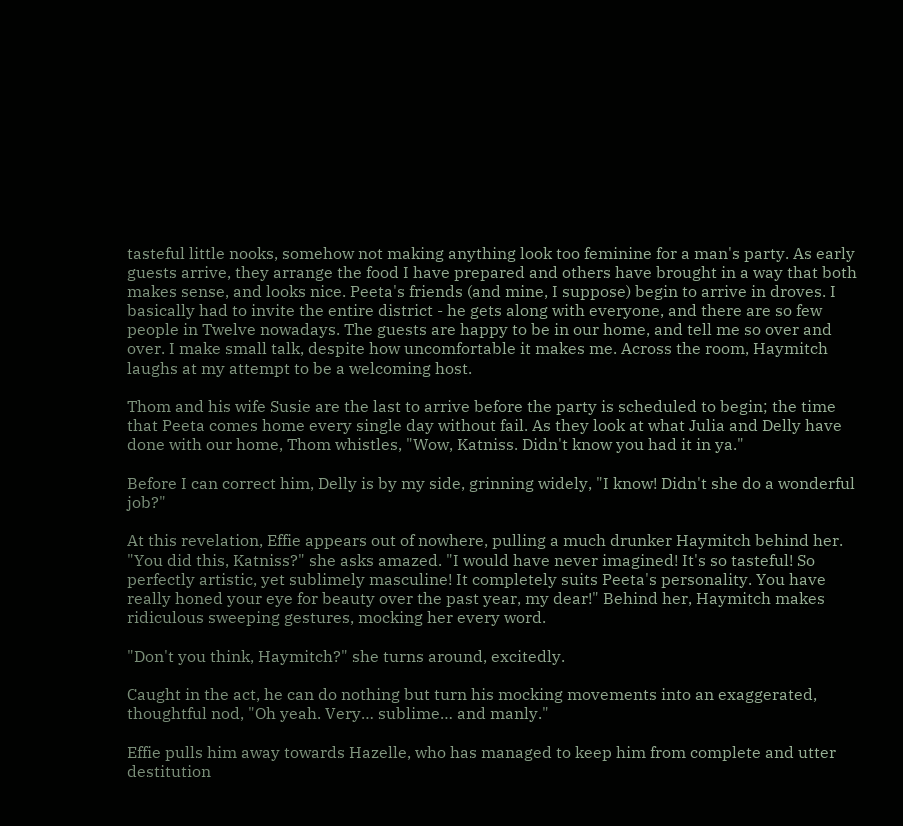tasteful little nooks, somehow not making anything look too feminine for a man's party. As early guests arrive, they arrange the food I have prepared and others have brought in a way that both makes sense, and looks nice. Peeta's friends (and mine, I suppose) begin to arrive in droves. I basically had to invite the entire district - he gets along with everyone, and there are so few people in Twelve nowadays. The guests are happy to be in our home, and tell me so over and over. I make small talk, despite how uncomfortable it makes me. Across the room, Haymitch laughs at my attempt to be a welcoming host.

Thom and his wife Susie are the last to arrive before the party is scheduled to begin; the time that Peeta comes home every single day without fail. As they look at what Julia and Delly have done with our home, Thom whistles, "Wow, Katniss. Didn't know you had it in ya."

Before I can correct him, Delly is by my side, grinning widely, "I know! Didn't she do a wonderful job?"

At this revelation, Effie appears out of nowhere, pulling a much drunker Haymitch behind her. "You did this, Katniss?" she asks amazed. "I would have never imagined! It's so tasteful! So perfectly artistic, yet sublimely masculine! It completely suits Peeta's personality. You have really honed your eye for beauty over the past year, my dear!" Behind her, Haymitch makes ridiculous sweeping gestures, mocking her every word.

"Don't you think, Haymitch?" she turns around, excitedly.

Caught in the act, he can do nothing but turn his mocking movements into an exaggerated, thoughtful nod, "Oh yeah. Very… sublime… and manly."

Effie pulls him away towards Hazelle, who has managed to keep him from complete and utter destitution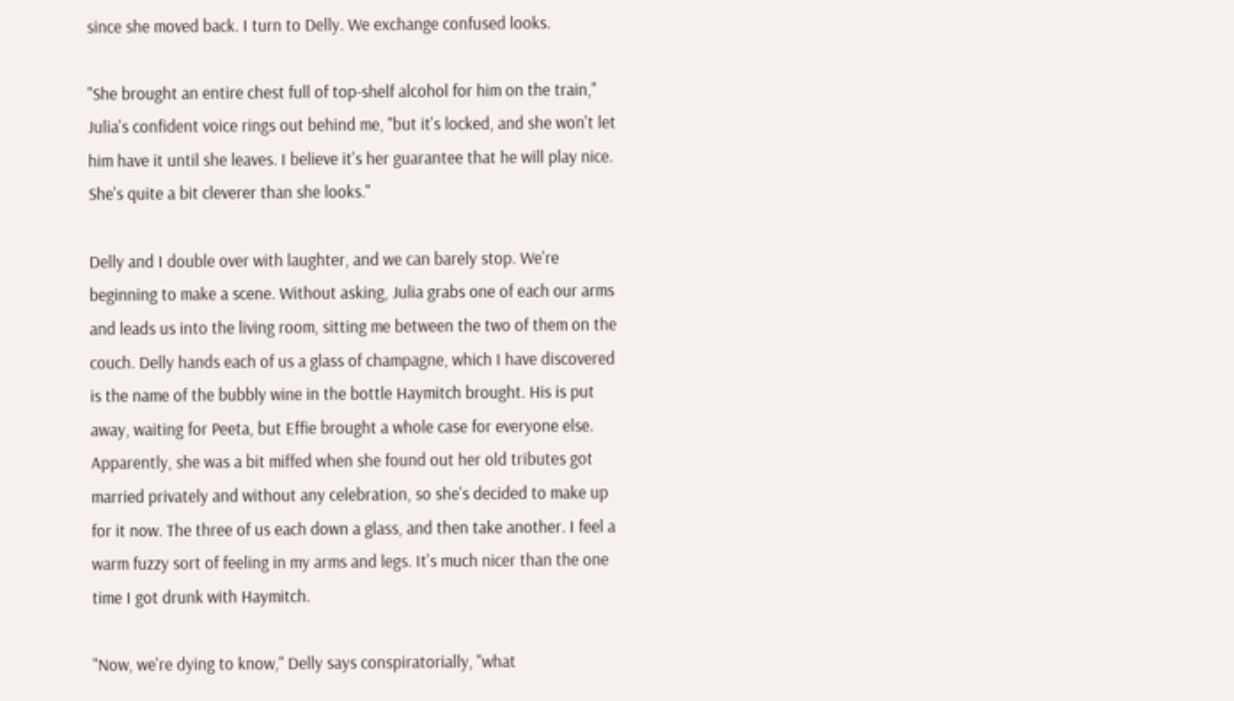since she moved back. I turn to Delly. We exchange confused looks.

"She brought an entire chest full of top-shelf alcohol for him on the train," Julia's confident voice rings out behind me, "but it's locked, and she won't let him have it until she leaves. I believe it's her guarantee that he will play nice. She's quite a bit cleverer than she looks."

Delly and I double over with laughter, and we can barely stop. We're beginning to make a scene. Without asking, Julia grabs one of each our arms and leads us into the living room, sitting me between the two of them on the couch. Delly hands each of us a glass of champagne, which I have discovered is the name of the bubbly wine in the bottle Haymitch brought. His is put away, waiting for Peeta, but Effie brought a whole case for everyone else. Apparently, she was a bit miffed when she found out her old tributes got married privately and without any celebration, so she's decided to make up for it now. The three of us each down a glass, and then take another. I feel a warm fuzzy sort of feeling in my arms and legs. It's much nicer than the one time I got drunk with Haymitch.

"Now, we're dying to know," Delly says conspiratorially, "what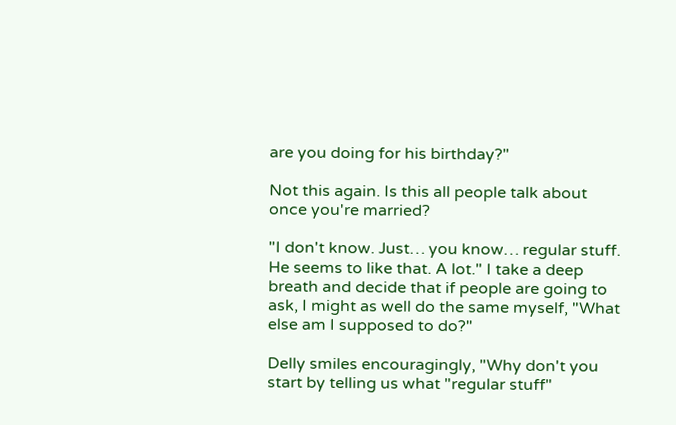are you doing for his birthday?"

Not this again. Is this all people talk about once you're married?

"I don't know. Just… you know… regular stuff. He seems to like that. A lot." I take a deep breath and decide that if people are going to ask, I might as well do the same myself, "What else am I supposed to do?"

Delly smiles encouragingly, "Why don't you start by telling us what "regular stuff"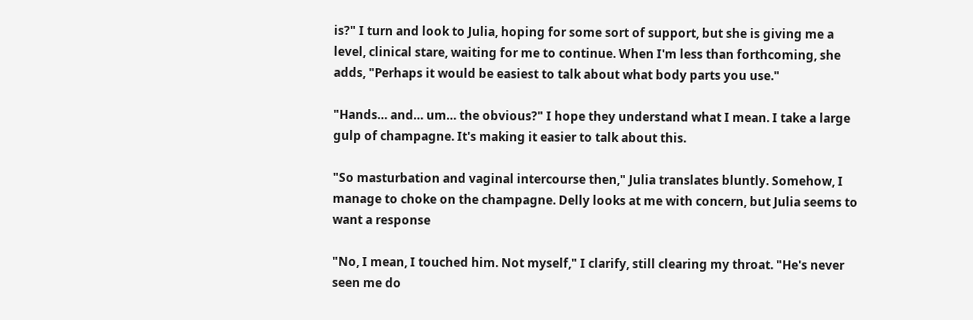is?" I turn and look to Julia, hoping for some sort of support, but she is giving me a level, clinical stare, waiting for me to continue. When I'm less than forthcoming, she adds, "Perhaps it would be easiest to talk about what body parts you use."

"Hands… and… um… the obvious?" I hope they understand what I mean. I take a large gulp of champagne. It's making it easier to talk about this.

"So masturbation and vaginal intercourse then," Julia translates bluntly. Somehow, I manage to choke on the champagne. Delly looks at me with concern, but Julia seems to want a response

"No, I mean, I touched him. Not myself," I clarify, still clearing my throat. "He's never seen me do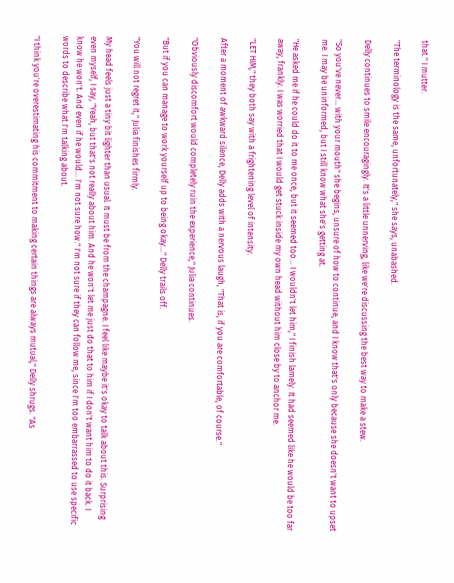that." I mutter.

"The terminology is the same, unfortunately," she says, unabashed.

Delly continues to smile encouragingly. It's a little unnerving, like we're discussing the best way to make a stew.

"So you've never… with your mouth" she begins, unsure of how to continue, and I know that's only because she doesn't want to upset me. I may be uninformed, but I still know what she's getting at.

"He asked me if he could do it to me once, but it seemed too… I wouldn't let him," I finish lamely. It had seemed like he would be too far away, frankly. I was worried that I would get stuck inside my own head without him close by to anchor me.

"LET HIM," they both say with a frightening level of intensity.

After a moment of awkward silence, Delly adds with a nervous laugh, "That is, if you are comfortable, of course."

"Obviously discomfort would completely ruin the experience," Julia continues.

"But if you can manage to work yourself up to being okay…" Delly trails off.

"You will not regret it," Julia finishes firmly.

My head feels just a tiny bit lighter than usual. It must be from the champagne. I feel like maybe it's okay to talk about this. Surprising even myself, I say, "Yeah, but that's not really about him. And he won't let me just do that to him if I don't want him to do it back. I know he won't. And even if he would… I'm not sure how." I'm not sure if they can follow me, since I'm too embarrassed to use specific words to describe what I'm talking about.

"I think you're overestimating his commitment to making certain things are always mutual," Delly shrugs. "As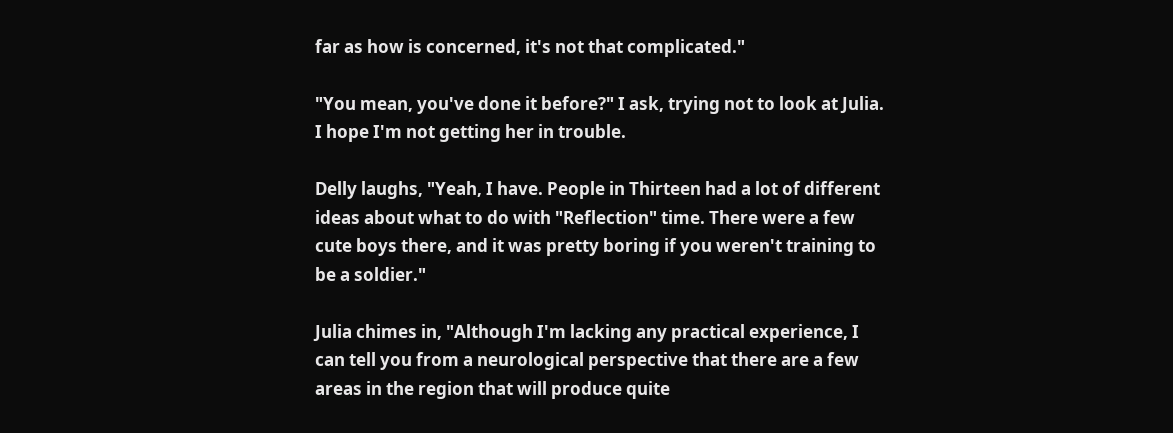far as how is concerned, it's not that complicated."

"You mean, you've done it before?" I ask, trying not to look at Julia. I hope I'm not getting her in trouble.

Delly laughs, "Yeah, I have. People in Thirteen had a lot of different ideas about what to do with "Reflection" time. There were a few cute boys there, and it was pretty boring if you weren't training to be a soldier."

Julia chimes in, "Although I'm lacking any practical experience, I can tell you from a neurological perspective that there are a few areas in the region that will produce quite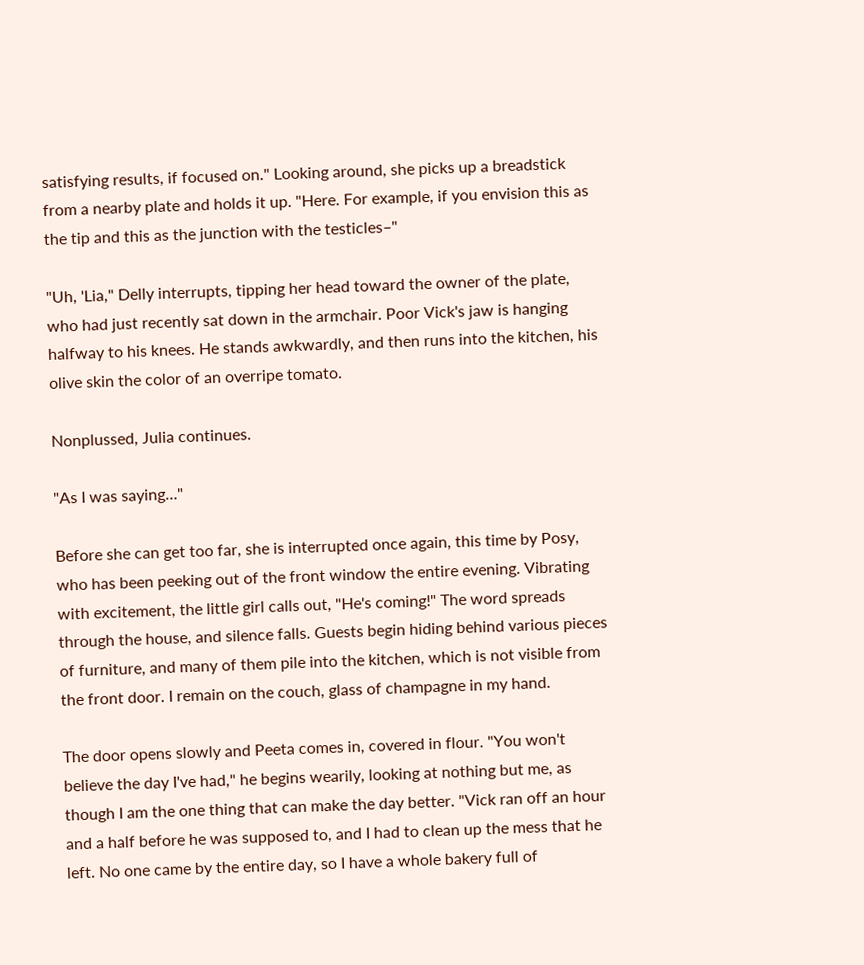satisfying results, if focused on." Looking around, she picks up a breadstick from a nearby plate and holds it up. "Here. For example, if you envision this as the tip and this as the junction with the testicles–"

"Uh, 'Lia," Delly interrupts, tipping her head toward the owner of the plate, who had just recently sat down in the armchair. Poor Vick's jaw is hanging halfway to his knees. He stands awkwardly, and then runs into the kitchen, his olive skin the color of an overripe tomato.

Nonplussed, Julia continues.

"As I was saying…"

Before she can get too far, she is interrupted once again, this time by Posy, who has been peeking out of the front window the entire evening. Vibrating with excitement, the little girl calls out, "He's coming!" The word spreads through the house, and silence falls. Guests begin hiding behind various pieces of furniture, and many of them pile into the kitchen, which is not visible from the front door. I remain on the couch, glass of champagne in my hand.

The door opens slowly and Peeta comes in, covered in flour. "You won't believe the day I've had," he begins wearily, looking at nothing but me, as though I am the one thing that can make the day better. "Vick ran off an hour and a half before he was supposed to, and I had to clean up the mess that he left. No one came by the entire day, so I have a whole bakery full of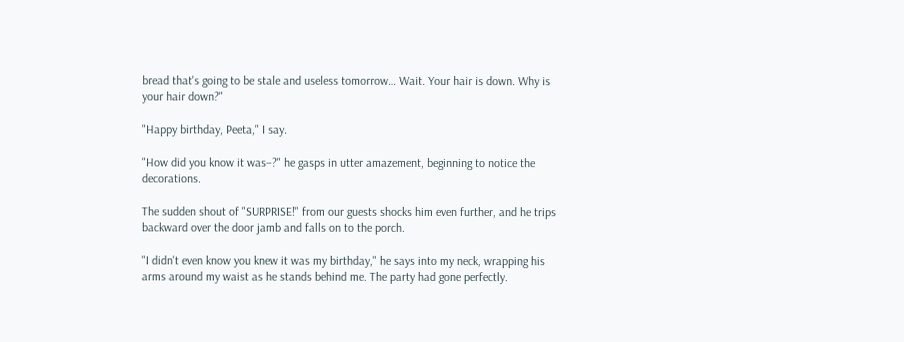bread that's going to be stale and useless tomorrow… Wait. Your hair is down. Why is your hair down?"

"Happy birthday, Peeta," I say.

"How did you know it was–?" he gasps in utter amazement, beginning to notice the decorations.

The sudden shout of "SURPRISE!" from our guests shocks him even further, and he trips backward over the door jamb and falls on to the porch.

"I didn't even know you knew it was my birthday," he says into my neck, wrapping his arms around my waist as he stands behind me. The party had gone perfectly.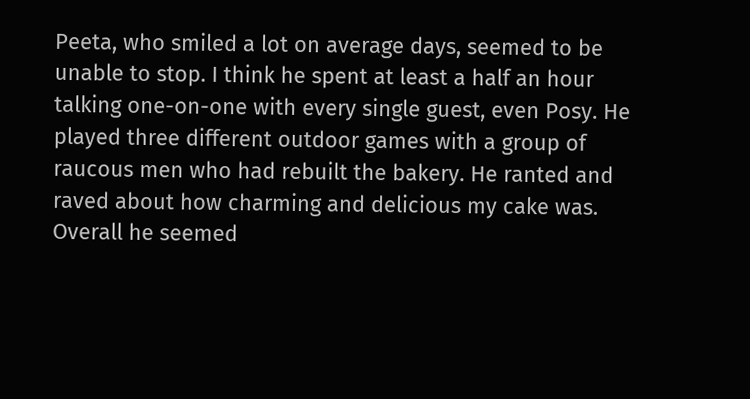Peeta, who smiled a lot on average days, seemed to be unable to stop. I think he spent at least a half an hour talking one-on-one with every single guest, even Posy. He played three different outdoor games with a group of raucous men who had rebuilt the bakery. He ranted and raved about how charming and delicious my cake was. Overall he seemed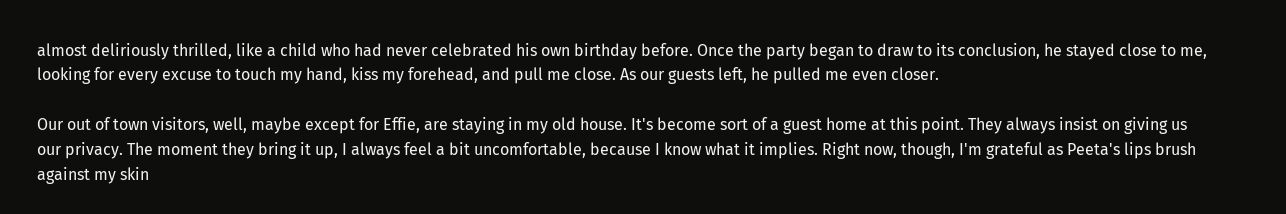almost deliriously thrilled, like a child who had never celebrated his own birthday before. Once the party began to draw to its conclusion, he stayed close to me, looking for every excuse to touch my hand, kiss my forehead, and pull me close. As our guests left, he pulled me even closer.

Our out of town visitors, well, maybe except for Effie, are staying in my old house. It's become sort of a guest home at this point. They always insist on giving us our privacy. The moment they bring it up, I always feel a bit uncomfortable, because I know what it implies. Right now, though, I'm grateful as Peeta's lips brush against my skin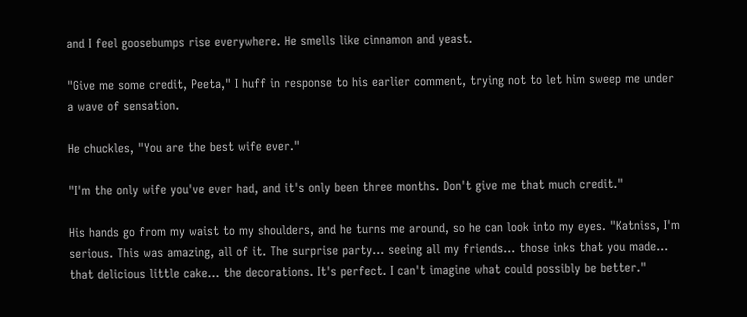and I feel goosebumps rise everywhere. He smells like cinnamon and yeast.

"Give me some credit, Peeta," I huff in response to his earlier comment, trying not to let him sweep me under a wave of sensation.

He chuckles, "You are the best wife ever."

"I'm the only wife you've ever had, and it's only been three months. Don't give me that much credit."

His hands go from my waist to my shoulders, and he turns me around, so he can look into my eyes. "Katniss, I'm serious. This was amazing, all of it. The surprise party… seeing all my friends... those inks that you made… that delicious little cake… the decorations. It's perfect. I can't imagine what could possibly be better."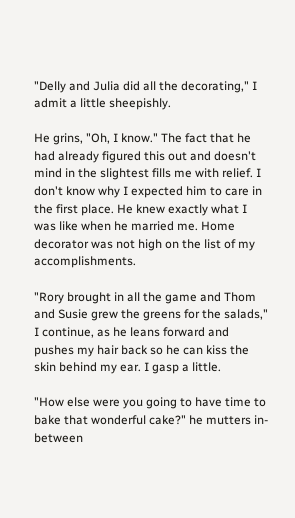"Delly and Julia did all the decorating," I admit a little sheepishly.

He grins, "Oh, I know." The fact that he had already figured this out and doesn't mind in the slightest fills me with relief. I don't know why I expected him to care in the first place. He knew exactly what I was like when he married me. Home decorator was not high on the list of my accomplishments.

"Rory brought in all the game and Thom and Susie grew the greens for the salads," I continue, as he leans forward and pushes my hair back so he can kiss the skin behind my ear. I gasp a little.

"How else were you going to have time to bake that wonderful cake?" he mutters in-between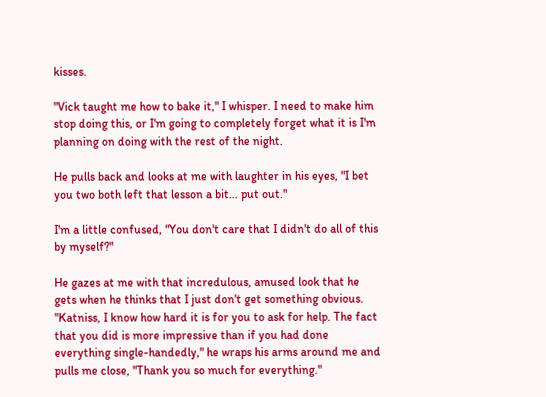kisses.

"Vick taught me how to bake it," I whisper. I need to make him stop doing this, or I'm going to completely forget what it is I'm planning on doing with the rest of the night.

He pulls back and looks at me with laughter in his eyes, "I bet you two both left that lesson a bit… put out."

I'm a little confused, "You don't care that I didn't do all of this by myself?"

He gazes at me with that incredulous, amused look that he gets when he thinks that I just don't get something obvious. "Katniss, I know how hard it is for you to ask for help. The fact that you did is more impressive than if you had done everything single-handedly," he wraps his arms around me and pulls me close, "Thank you so much for everything."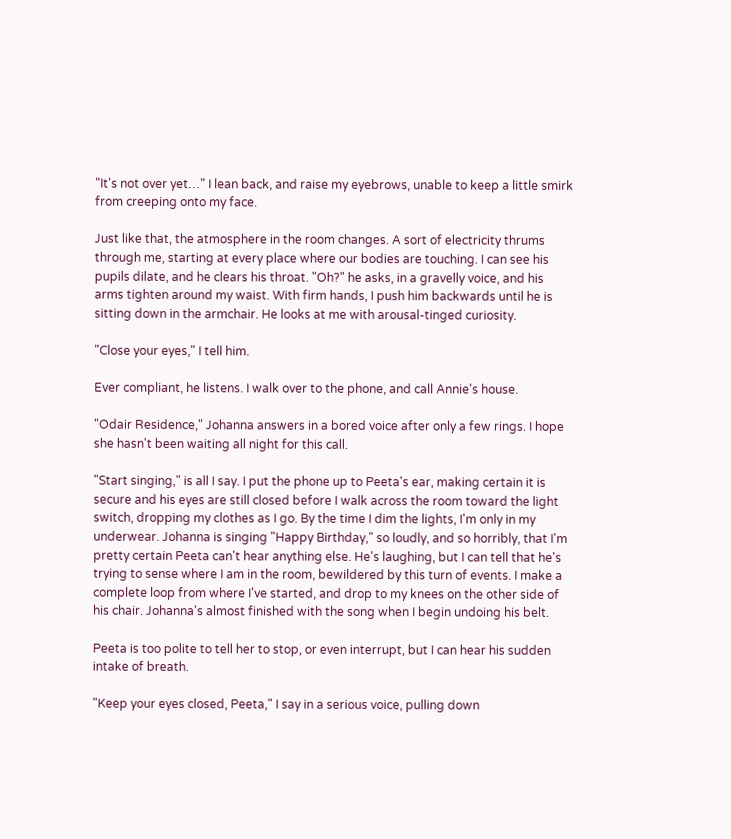"It's not over yet…" I lean back, and raise my eyebrows, unable to keep a little smirk from creeping onto my face.

Just like that, the atmosphere in the room changes. A sort of electricity thrums through me, starting at every place where our bodies are touching. I can see his pupils dilate, and he clears his throat. "Oh?" he asks, in a gravelly voice, and his arms tighten around my waist. With firm hands, I push him backwards until he is sitting down in the armchair. He looks at me with arousal-tinged curiosity.

"Close your eyes," I tell him.

Ever compliant, he listens. I walk over to the phone, and call Annie's house.

"Odair Residence," Johanna answers in a bored voice after only a few rings. I hope she hasn't been waiting all night for this call.

"Start singing," is all I say. I put the phone up to Peeta's ear, making certain it is secure and his eyes are still closed before I walk across the room toward the light switch, dropping my clothes as I go. By the time I dim the lights, I'm only in my underwear. Johanna is singing "Happy Birthday," so loudly, and so horribly, that I'm pretty certain Peeta can't hear anything else. He's laughing, but I can tell that he's trying to sense where I am in the room, bewildered by this turn of events. I make a complete loop from where I've started, and drop to my knees on the other side of his chair. Johanna's almost finished with the song when I begin undoing his belt.

Peeta is too polite to tell her to stop, or even interrupt, but I can hear his sudden intake of breath.

"Keep your eyes closed, Peeta," I say in a serious voice, pulling down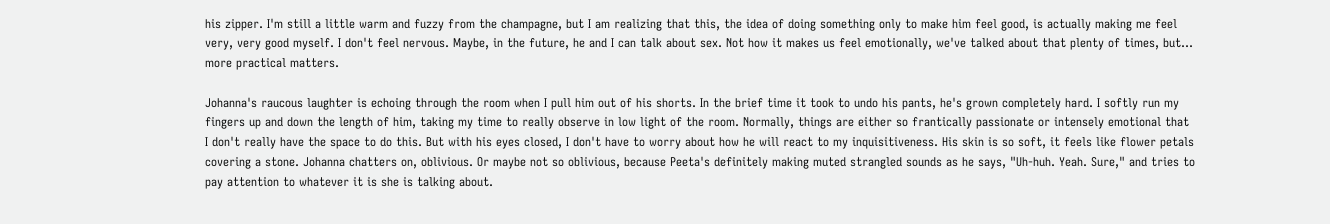his zipper. I'm still a little warm and fuzzy from the champagne, but I am realizing that this, the idea of doing something only to make him feel good, is actually making me feel very, very good myself. I don't feel nervous. Maybe, in the future, he and I can talk about sex. Not how it makes us feel emotionally, we've talked about that plenty of times, but… more practical matters.

Johanna's raucous laughter is echoing through the room when I pull him out of his shorts. In the brief time it took to undo his pants, he's grown completely hard. I softly run my fingers up and down the length of him, taking my time to really observe in low light of the room. Normally, things are either so frantically passionate or intensely emotional that I don't really have the space to do this. But with his eyes closed, I don't have to worry about how he will react to my inquisitiveness. His skin is so soft, it feels like flower petals covering a stone. Johanna chatters on, oblivious. Or maybe not so oblivious, because Peeta's definitely making muted strangled sounds as he says, "Uh-huh. Yeah. Sure," and tries to pay attention to whatever it is she is talking about.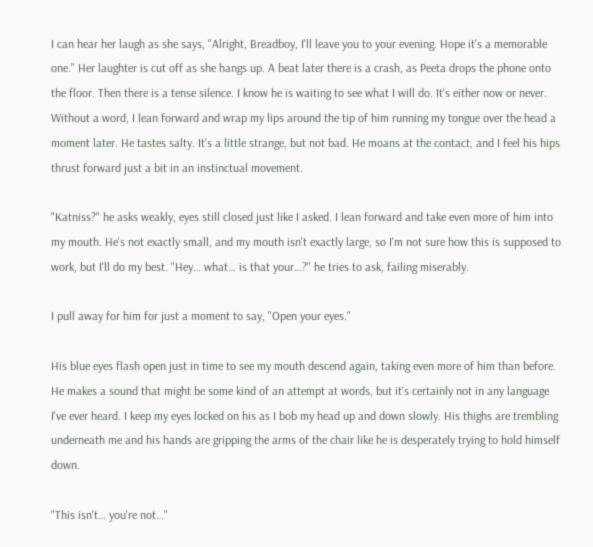I can hear her laugh as she says, "Alright, Breadboy, I'll leave you to your evening. Hope it's a memorable one." Her laughter is cut off as she hangs up. A beat later there is a crash, as Peeta drops the phone onto the floor. Then there is a tense silence. I know he is waiting to see what I will do. It's either now or never. Without a word, I lean forward and wrap my lips around the tip of him running my tongue over the head a moment later. He tastes salty. It's a little strange, but not bad. He moans at the contact, and I feel his hips thrust forward just a bit in an instinctual movement.

"Katniss?" he asks weakly, eyes still closed just like I asked. I lean forward and take even more of him into my mouth. He's not exactly small, and my mouth isn't exactly large, so I'm not sure how this is supposed to work, but I'll do my best. "Hey… what… is that your…?" he tries to ask, failing miserably.

I pull away for him for just a moment to say, "Open your eyes."

His blue eyes flash open just in time to see my mouth descend again, taking even more of him than before. He makes a sound that might be some kind of an attempt at words, but it's certainly not in any language I've ever heard. I keep my eyes locked on his as I bob my head up and down slowly. His thighs are trembling underneath me and his hands are gripping the arms of the chair like he is desperately trying to hold himself down.

"This isn't… you're not…"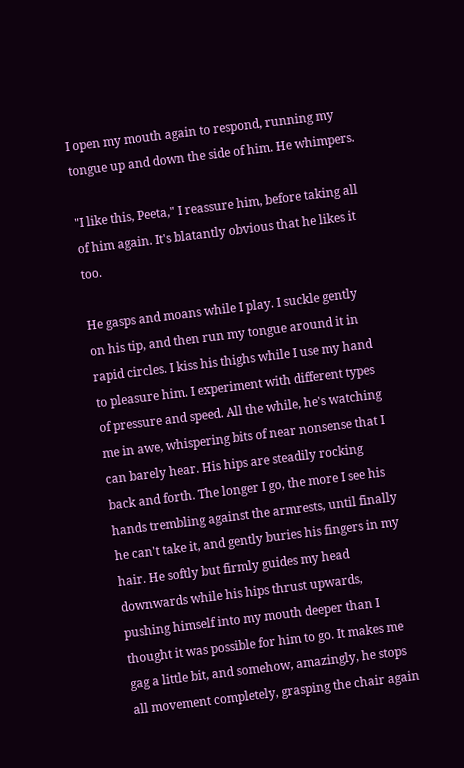I open my mouth again to respond, running my tongue up and down the side of him. He whimpers.

"I like this, Peeta," I reassure him, before taking all of him again. It's blatantly obvious that he likes it too.

He gasps and moans while I play. I suckle gently on his tip, and then run my tongue around it in rapid circles. I kiss his thighs while I use my hand to pleasure him. I experiment with different types of pressure and speed. All the while, he's watching me in awe, whispering bits of near nonsense that I can barely hear. His hips are steadily rocking back and forth. The longer I go, the more I see his hands trembling against the armrests, until finally he can't take it, and gently buries his fingers in my hair. He softly but firmly guides my head downwards while his hips thrust upwards, pushing himself into my mouth deeper than I thought it was possible for him to go. It makes me gag a little bit, and somehow, amazingly, he stops all movement completely, grasping the chair again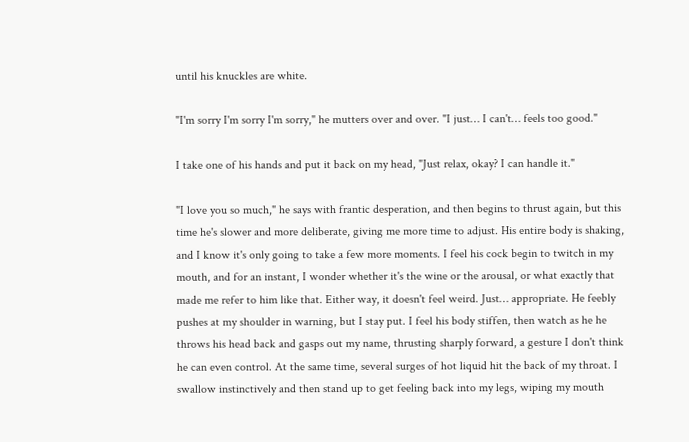until his knuckles are white.

"I'm sorry I'm sorry I'm sorry," he mutters over and over. "I just… I can't… feels too good."

I take one of his hands and put it back on my head, "Just relax, okay? I can handle it."

"I love you so much," he says with frantic desperation, and then begins to thrust again, but this time he's slower and more deliberate, giving me more time to adjust. His entire body is shaking, and I know it's only going to take a few more moments. I feel his cock begin to twitch in my mouth, and for an instant, I wonder whether it's the wine or the arousal, or what exactly that made me refer to him like that. Either way, it doesn't feel weird. Just… appropriate. He feebly pushes at my shoulder in warning, but I stay put. I feel his body stiffen, then watch as he he throws his head back and gasps out my name, thrusting sharply forward, a gesture I don't think he can even control. At the same time, several surges of hot liquid hit the back of my throat. I swallow instinctively and then stand up to get feeling back into my legs, wiping my mouth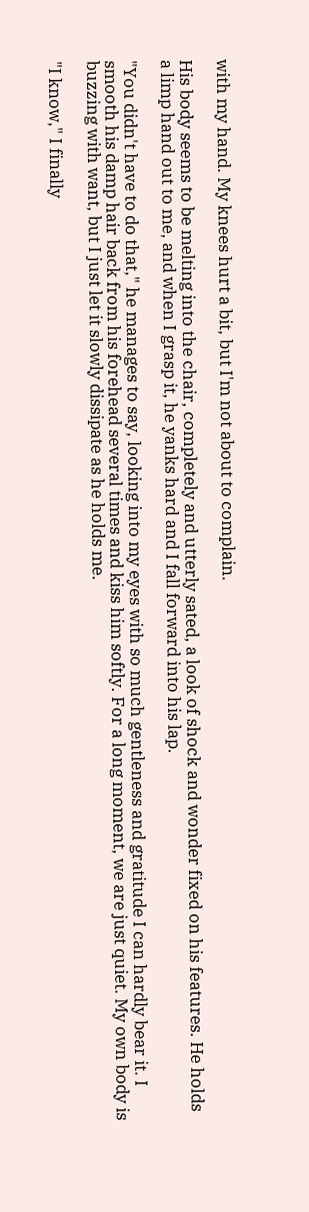with my hand. My knees hurt a bit, but I'm not about to complain.

His body seems to be melting into the chair, completely and utterly sated, a look of shock and wonder fixed on his features. He holds a limp hand out to me, and when I grasp it, he yanks hard and I fall forward into his lap.

"You didn't have to do that," he manages to say, looking into my eyes with so much gentleness and gratitude I can hardly bear it. I smooth his damp hair back from his forehead several times and kiss him softly. For a long moment, we are just quiet. My own body is buzzing with want, but I just let it slowly dissipate as he holds me.

"I know," I finally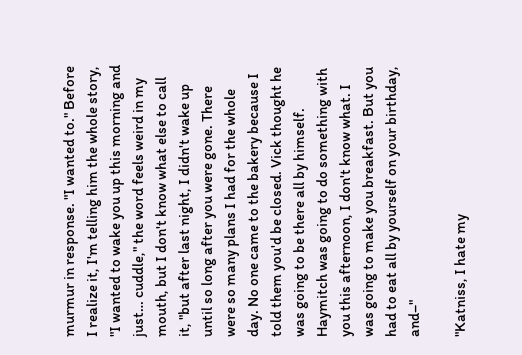murmur in response. "I wanted to." Before I realize it, I'm telling him the whole story, "I wanted to wake you up this morning and just… cuddle," the word feels weird in my mouth, but I don't know what else to call it, "but after last night, I didn't wake up until so long after you were gone. There were so many plans I had for the whole day. No one came to the bakery because I told them you'd be closed. Vick thought he was going to be there all by himself. Haymitch was going to do something with you this afternoon, I don't know what. I was going to make you breakfast. But you had to eat all by yourself on your birthday, and–"

"Katniss, I hate my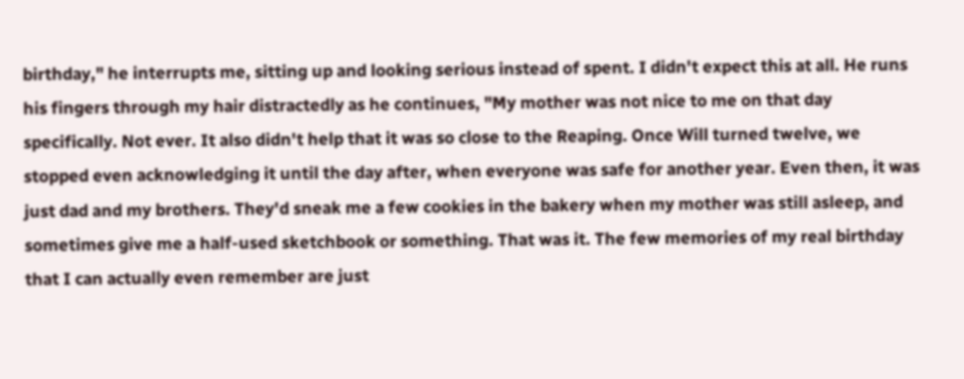birthday," he interrupts me, sitting up and looking serious instead of spent. I didn't expect this at all. He runs his fingers through my hair distractedly as he continues, "My mother was not nice to me on that day specifically. Not ever. It also didn't help that it was so close to the Reaping. Once Will turned twelve, we stopped even acknowledging it until the day after, when everyone was safe for another year. Even then, it was just dad and my brothers. They'd sneak me a few cookies in the bakery when my mother was still asleep, and sometimes give me a half-used sketchbook or something. That was it. The few memories of my real birthday that I can actually even remember are just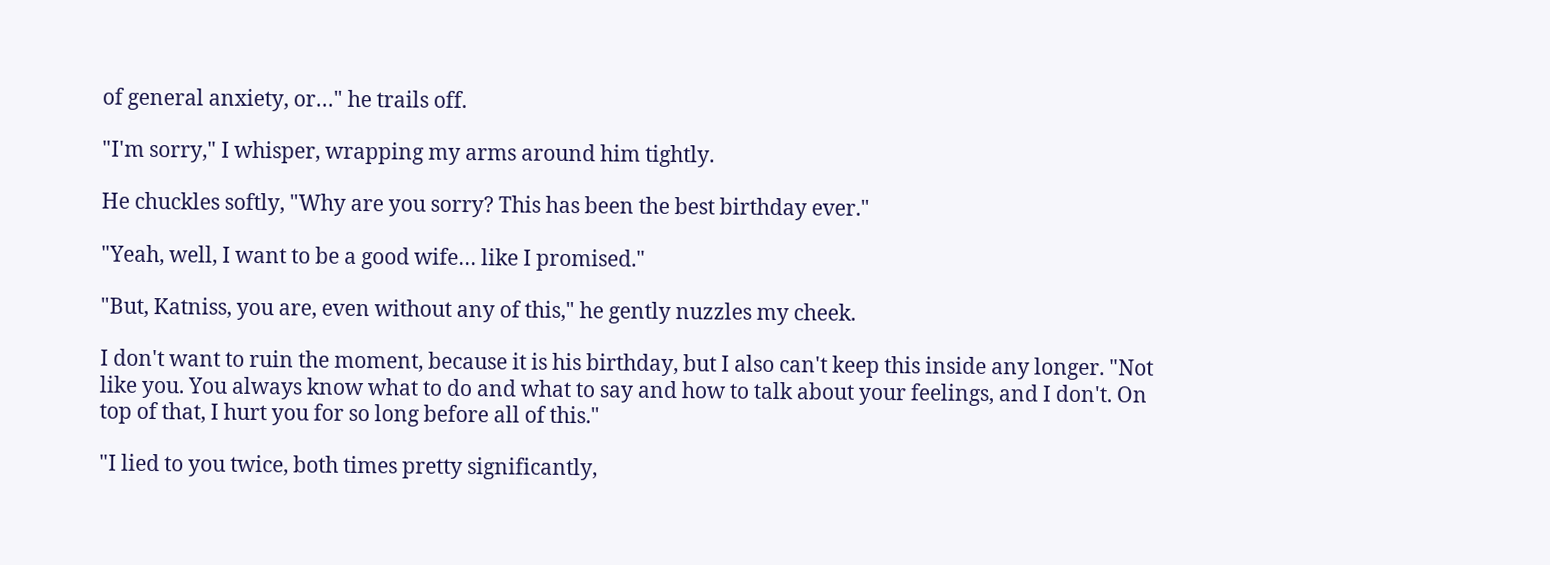of general anxiety, or…" he trails off.

"I'm sorry," I whisper, wrapping my arms around him tightly.

He chuckles softly, "Why are you sorry? This has been the best birthday ever."

"Yeah, well, I want to be a good wife… like I promised."

"But, Katniss, you are, even without any of this," he gently nuzzles my cheek.

I don't want to ruin the moment, because it is his birthday, but I also can't keep this inside any longer. "Not like you. You always know what to do and what to say and how to talk about your feelings, and I don't. On top of that, I hurt you for so long before all of this."

"I lied to you twice, both times pretty significantly,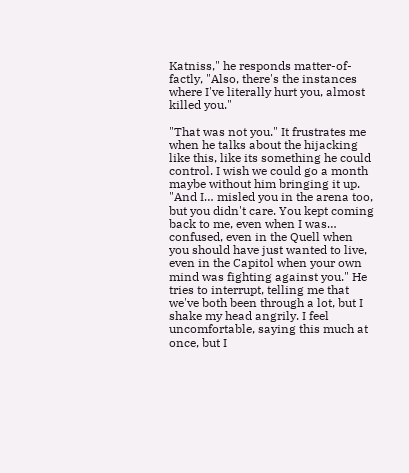Katniss," he responds matter-of-factly, "Also, there's the instances where I've literally hurt you, almost killed you."

"That was not you." It frustrates me when he talks about the hijacking like this, like its something he could control. I wish we could go a month maybe without him bringing it up. "And I… misled you in the arena too, but you didn't care. You kept coming back to me, even when I was… confused, even in the Quell when you should have just wanted to live, even in the Capitol when your own mind was fighting against you." He tries to interrupt, telling me that we've both been through a lot, but I shake my head angrily. I feel uncomfortable, saying this much at once, but I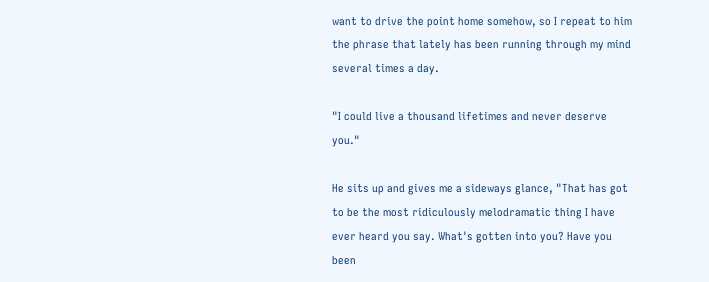want to drive the point home somehow, so I repeat to him the phrase that lately has been running through my mind several times a day.

"I could live a thousand lifetimes and never deserve you."

He sits up and gives me a sideways glance, "That has got to be the most ridiculously melodramatic thing I have ever heard you say. What's gotten into you? Have you been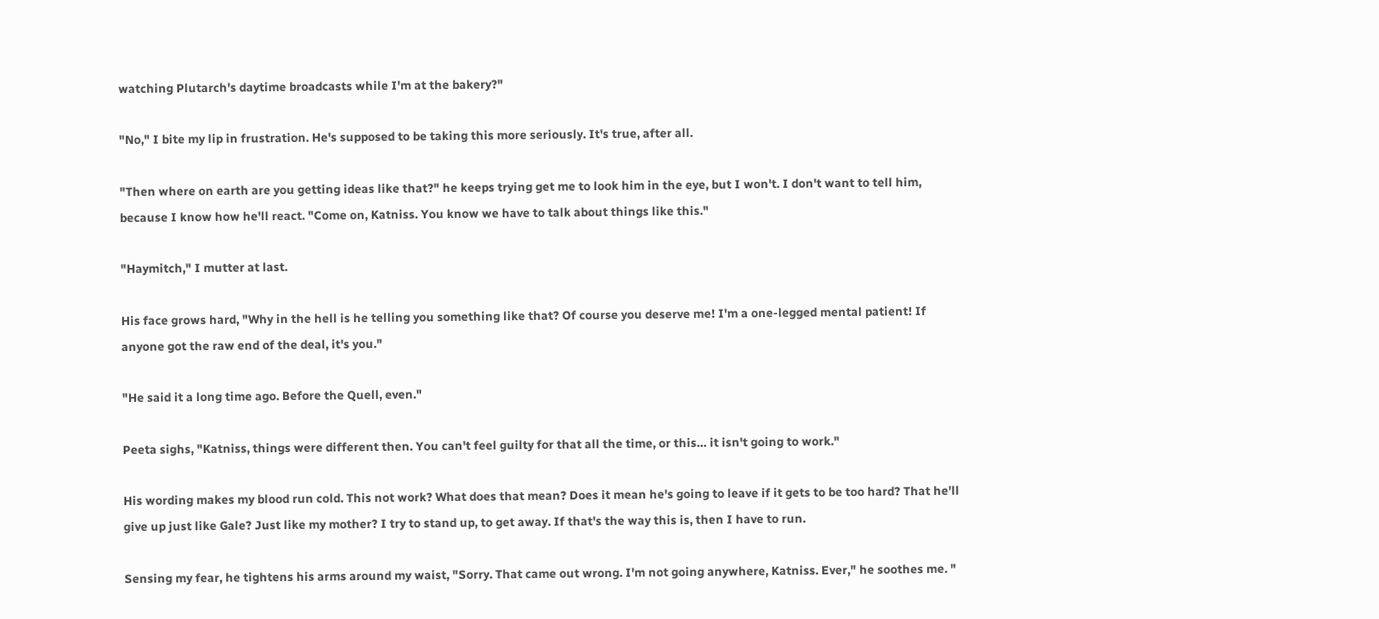watching Plutarch's daytime broadcasts while I'm at the bakery?"

"No," I bite my lip in frustration. He's supposed to be taking this more seriously. It's true, after all.

"Then where on earth are you getting ideas like that?" he keeps trying get me to look him in the eye, but I won't. I don't want to tell him, because I know how he'll react. "Come on, Katniss. You know we have to talk about things like this."

"Haymitch," I mutter at last.

His face grows hard, "Why in the hell is he telling you something like that? Of course you deserve me! I'm a one-legged mental patient! If anyone got the raw end of the deal, it's you."

"He said it a long time ago. Before the Quell, even."

Peeta sighs, "Katniss, things were different then. You can't feel guilty for that all the time, or this… it isn't going to work."

His wording makes my blood run cold. This not work? What does that mean? Does it mean he's going to leave if it gets to be too hard? That he'll give up just like Gale? Just like my mother? I try to stand up, to get away. If that's the way this is, then I have to run.

Sensing my fear, he tightens his arms around my waist, "Sorry. That came out wrong. I'm not going anywhere, Katniss. Ever," he soothes me. "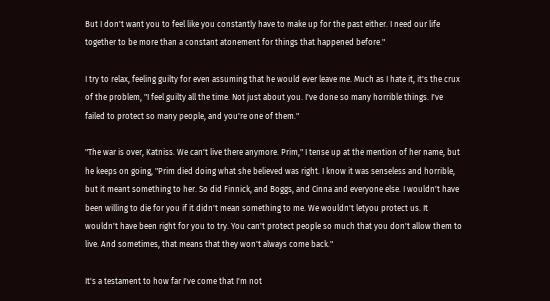But I don't want you to feel like you constantly have to make up for the past either. I need our life together to be more than a constant atonement for things that happened before."

I try to relax, feeling guilty for even assuming that he would ever leave me. Much as I hate it, it's the crux of the problem, "I feel guilty all the time. Not just about you. I've done so many horrible things. I've failed to protect so many people, and you're one of them."

"The war is over, Katniss. We can't live there anymore. Prim," I tense up at the mention of her name, but he keeps on going, "Prim died doing what she believed was right. I know it was senseless and horrible, but it meant something to her. So did Finnick, and Boggs, and Cinna and everyone else. I wouldn't have been willing to die for you if it didn't mean something to me. We wouldn't letyou protect us. It wouldn't have been right for you to try. You can't protect people so much that you don't allow them to live. And sometimes, that means that they won't always come back."

It's a testament to how far I've come that I'm not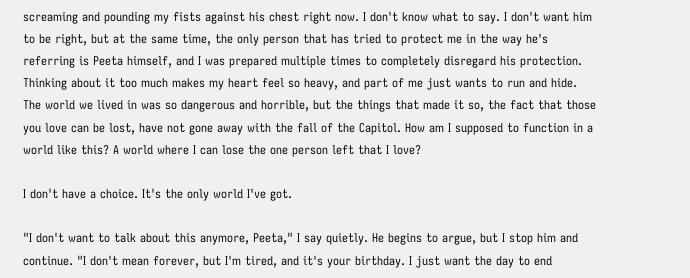screaming and pounding my fists against his chest right now. I don't know what to say. I don't want him to be right, but at the same time, the only person that has tried to protect me in the way he's referring is Peeta himself, and I was prepared multiple times to completely disregard his protection. Thinking about it too much makes my heart feel so heavy, and part of me just wants to run and hide. The world we lived in was so dangerous and horrible, but the things that made it so, the fact that those you love can be lost, have not gone away with the fall of the Capitol. How am I supposed to function in a world like this? A world where I can lose the one person left that I love?

I don't have a choice. It's the only world I've got.

"I don't want to talk about this anymore, Peeta," I say quietly. He begins to argue, but I stop him and continue. "I don't mean forever, but I'm tired, and it's your birthday. I just want the day to end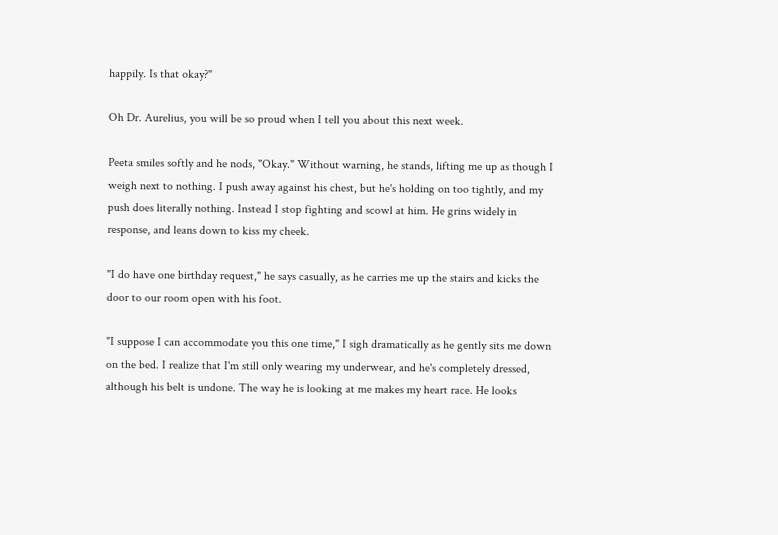happily. Is that okay?"

Oh Dr. Aurelius, you will be so proud when I tell you about this next week.

Peeta smiles softly and he nods, "Okay." Without warning, he stands, lifting me up as though I weigh next to nothing. I push away against his chest, but he's holding on too tightly, and my push does literally nothing. Instead I stop fighting and scowl at him. He grins widely in response, and leans down to kiss my cheek.

"I do have one birthday request," he says casually, as he carries me up the stairs and kicks the door to our room open with his foot.

"I suppose I can accommodate you this one time," I sigh dramatically as he gently sits me down on the bed. I realize that I'm still only wearing my underwear, and he's completely dressed, although his belt is undone. The way he is looking at me makes my heart race. He looks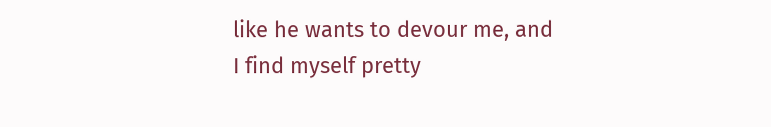like he wants to devour me, and I find myself pretty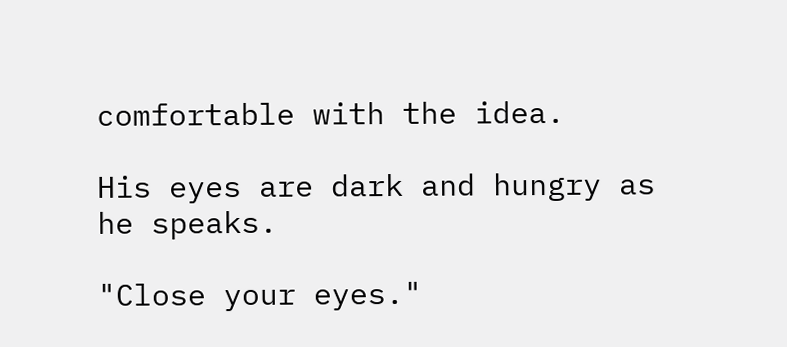comfortable with the idea.

His eyes are dark and hungry as he speaks.

"Close your eyes."